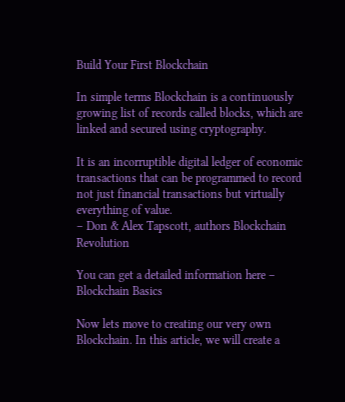Build Your First Blockchain

In simple terms Blockchain is a continuously growing list of records called blocks, which are linked and secured using cryptography.

It is an incorruptible digital ledger of economic transactions that can be programmed to record not just financial transactions but virtually everything of value.
– Don & Alex Tapscott, authors Blockchain Revolution

You can get a detailed information here – Blockchain Basics

Now lets move to creating our very own Blockchain. In this article, we will create a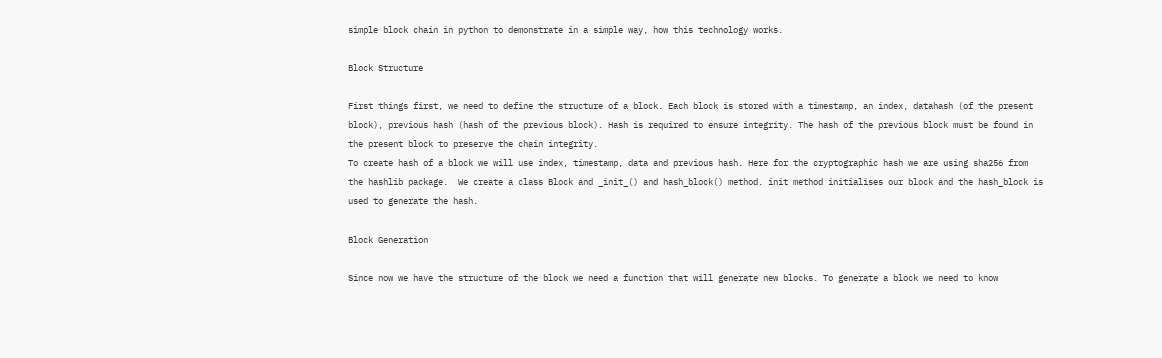simple block chain in python to demonstrate in a simple way, how this technology works.

Block Structure

First things first, we need to define the structure of a block. Each block is stored with a timestamp, an index, datahash (of the present block), previous hash (hash of the previous block). Hash is required to ensure integrity. The hash of the previous block must be found in the present block to preserve the chain integrity.
To create hash of a block we will use index, timestamp, data and previous hash. Here for the cryptographic hash we are using sha256 from the hashlib package.  We create a class Block and _init_() and hash_block() method. init method initialises our block and the hash_block is used to generate the hash.

Block Generation

Since now we have the structure of the block we need a function that will generate new blocks. To generate a block we need to know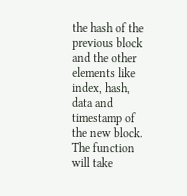the hash of the previous block and the other elements like  index, hash, data and timestamp of the new block. The function will take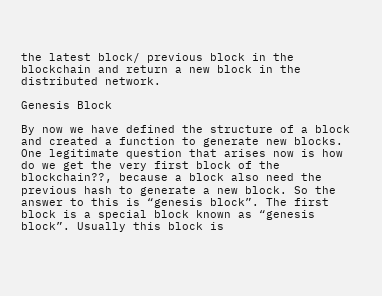the latest block/ previous block in the blockchain and return a new block in the distributed network.

Genesis Block

By now we have defined the structure of a block and created a function to generate new blocks. One legitimate question that arises now is how do we get the very first block of the blockchain??, because a block also need the previous hash to generate a new block. So the answer to this is “genesis block”. The first block is a special block known as “genesis block”. Usually this block is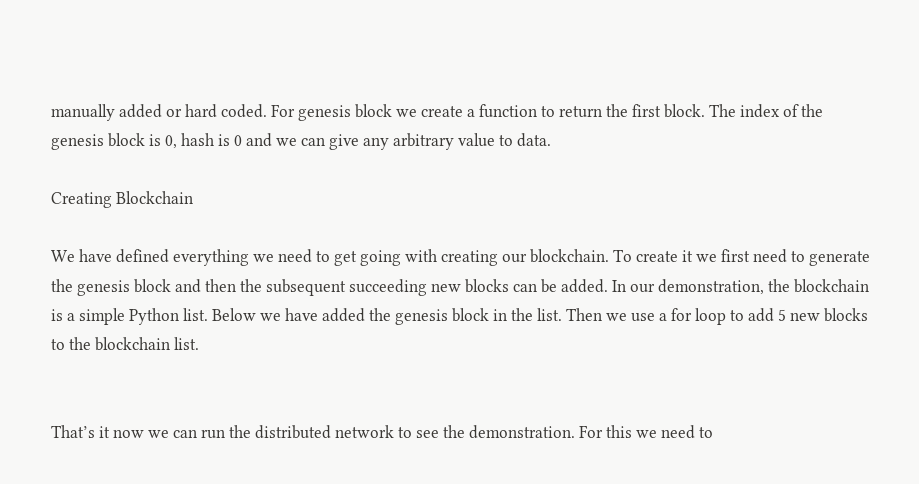manually added or hard coded. For genesis block we create a function to return the first block. The index of the genesis block is 0, hash is 0 and we can give any arbitrary value to data.

Creating Blockchain

We have defined everything we need to get going with creating our blockchain. To create it we first need to generate the genesis block and then the subsequent succeeding new blocks can be added. In our demonstration, the blockchain is a simple Python list. Below we have added the genesis block in the list. Then we use a for loop to add 5 new blocks to the blockchain list.


That’s it now we can run the distributed network to see the demonstration. For this we need to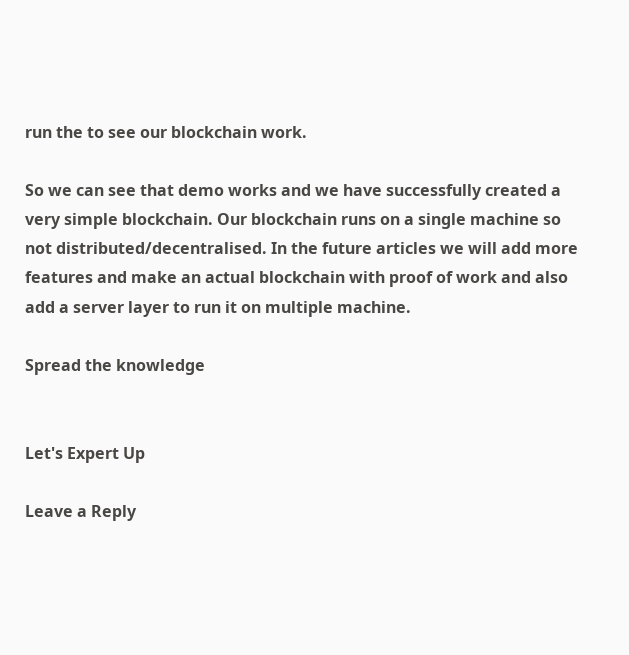run the to see our blockchain work.

So we can see that demo works and we have successfully created a very simple blockchain. Our blockchain runs on a single machine so not distributed/decentralised. In the future articles we will add more features and make an actual blockchain with proof of work and also add a server layer to run it on multiple machine.

Spread the knowledge


Let's Expert Up

Leave a Reply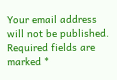Your email address will not be published. Required fields are marked *